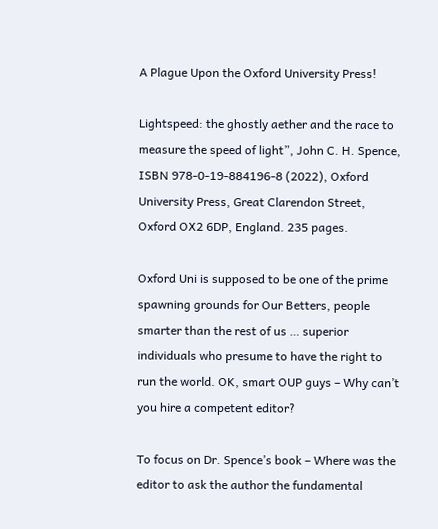A Plague Upon the Oxford University Press!

Lightspeed: the ghostly aether and the race to measure the speed of light”, John C. H. Spence, ISBN 978-0-19-884196-8 (2022), Oxford University Press, Great Clarendon Street, Oxford OX2 6DP, England. 235 pages.

Oxford Uni is supposed to be one of the prime spawning grounds for Our Betters, people smarter than the rest of us … superior individuals who presume to have the right to run the world. OK, smart OUP guys – Why can’t you hire a competent editor?

To focus on Dr. Spence’s book – Where was the editor to ask the author the fundamental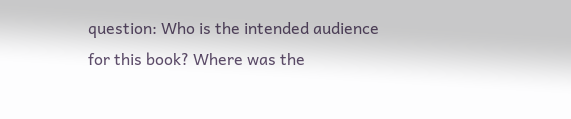question: Who is the intended audience for this book? Where was the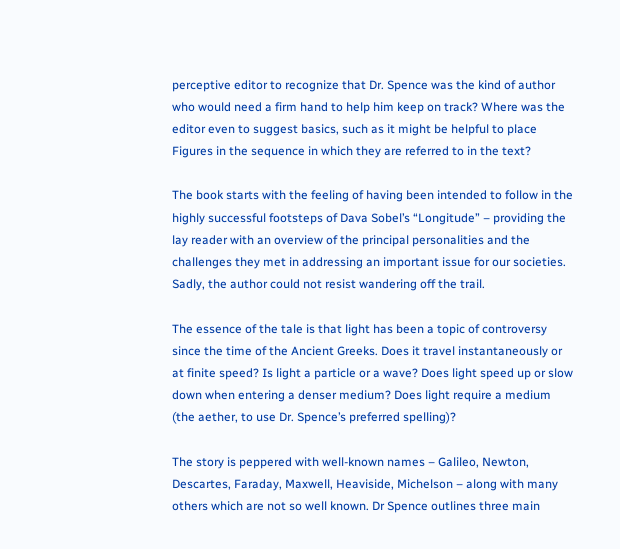perceptive editor to recognize that Dr. Spence was the kind of author who would need a firm hand to help him keep on track? Where was the editor even to suggest basics, such as it might be helpful to place Figures in the sequence in which they are referred to in the text?

The book starts with the feeling of having been intended to follow in the highly successful footsteps of Dava Sobel’s “Longitude” – providing the lay reader with an overview of the principal personalities and the challenges they met in addressing an important issue for our societies. Sadly, the author could not resist wandering off the trail.

The essence of the tale is that light has been a topic of controversy since the time of the Ancient Greeks. Does it travel instantaneously or at finite speed? Is light a particle or a wave? Does light speed up or slow down when entering a denser medium? Does light require a medium (the aether, to use Dr. Spence’s preferred spelling)?

The story is peppered with well-known names – Galileo, Newton, Descartes, Faraday, Maxwell, Heaviside, Michelson – along with many others which are not so well known. Dr Spence outlines three main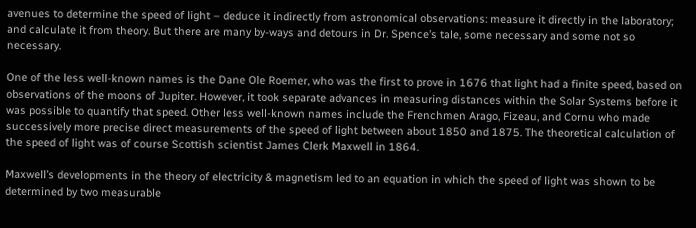avenues to determine the speed of light – deduce it indirectly from astronomical observations: measure it directly in the laboratory; and calculate it from theory. But there are many by-ways and detours in Dr. Spence’s tale, some necessary and some not so necessary.

One of the less well-known names is the Dane Ole Roemer, who was the first to prove in 1676 that light had a finite speed, based on observations of the moons of Jupiter. However, it took separate advances in measuring distances within the Solar Systems before it was possible to quantify that speed. Other less well-known names include the Frenchmen Arago, Fizeau, and Cornu who made successively more precise direct measurements of the speed of light between about 1850 and 1875. The theoretical calculation of the speed of light was of course Scottish scientist James Clerk Maxwell in 1864.

Maxwell’s developments in the theory of electricity & magnetism led to an equation in which the speed of light was shown to be determined by two measurable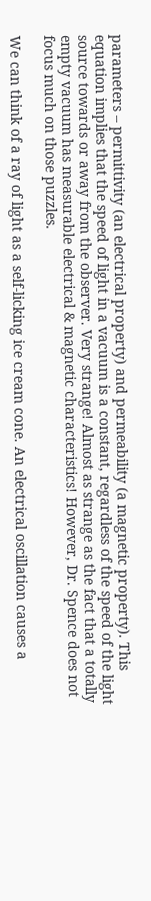parameters – permittivity (an electrical property) and permeability (a magnetic property). This equation implies that the speed of light in a vacuum is a constant, regardless of the speed of the light source towards or away from the observer. Very strange! Almost as strange as the fact that a totally empty vacuum has measurable electrical & magnetic characteristics! However, Dr. Spence does not focus much on those puzzles.

We can think of a ray of light as a self-licking ice cream cone. An electrical oscillation causes a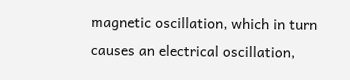magnetic oscillation, which in turn causes an electrical oscillation,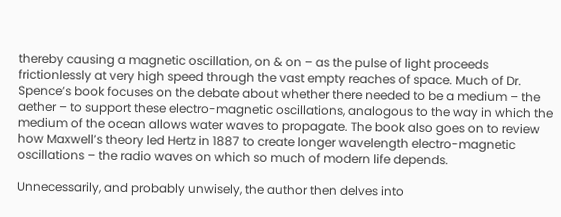thereby causing a magnetic oscillation, on & on – as the pulse of light proceeds frictionlessly at very high speed through the vast empty reaches of space. Much of Dr. Spence’s book focuses on the debate about whether there needed to be a medium – the aether – to support these electro-magnetic oscillations, analogous to the way in which the medium of the ocean allows water waves to propagate. The book also goes on to review how Maxwell’s theory led Hertz in 1887 to create longer wavelength electro-magnetic oscillations – the radio waves on which so much of modern life depends.

Unnecessarily, and probably unwisely, the author then delves into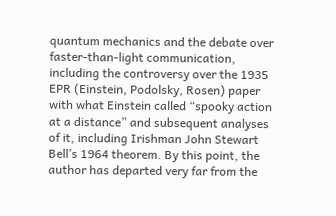quantum mechanics and the debate over faster-than-light communication, including the controversy over the 1935 EPR (Einstein, Podolsky, Rosen) paper with what Einstein called “spooky action at a distance” and subsequent analyses of it, including Irishman John Stewart Bell’s 1964 theorem. By this point, the author has departed very far from the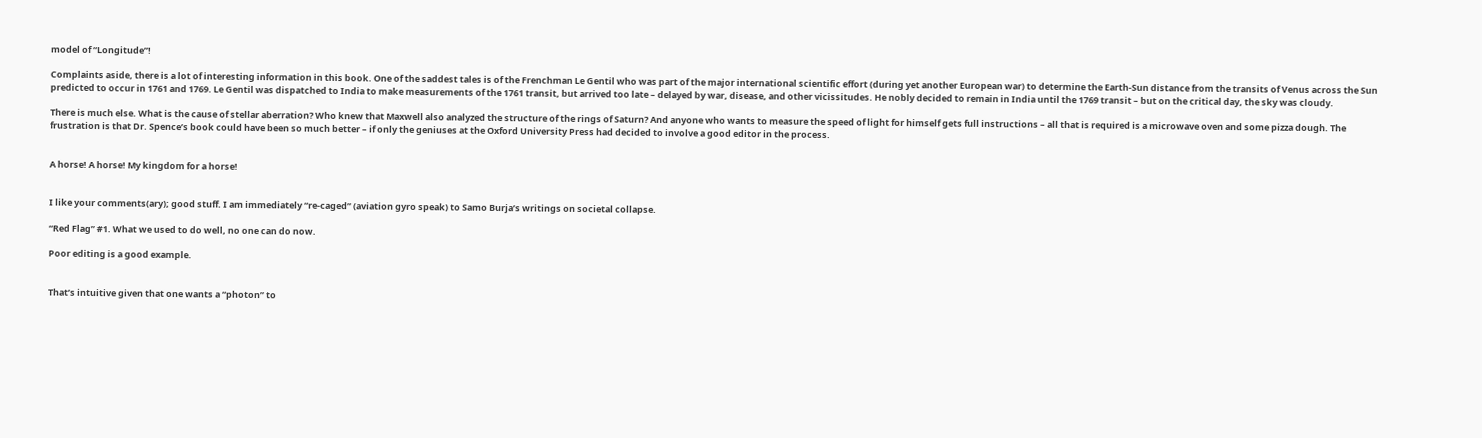model of “Longitude”!

Complaints aside, there is a lot of interesting information in this book. One of the saddest tales is of the Frenchman Le Gentil who was part of the major international scientific effort (during yet another European war) to determine the Earth-Sun distance from the transits of Venus across the Sun predicted to occur in 1761 and 1769. Le Gentil was dispatched to India to make measurements of the 1761 transit, but arrived too late – delayed by war, disease, and other vicissitudes. He nobly decided to remain in India until the 1769 transit – but on the critical day, the sky was cloudy.

There is much else. What is the cause of stellar aberration? Who knew that Maxwell also analyzed the structure of the rings of Saturn? And anyone who wants to measure the speed of light for himself gets full instructions – all that is required is a microwave oven and some pizza dough. The frustration is that Dr. Spence’s book could have been so much better – if only the geniuses at the Oxford University Press had decided to involve a good editor in the process.


A horse! A horse! My kingdom for a horse!


I like your comments(ary); good stuff. I am immediately “re-caged” (aviation gyro speak) to Samo Burja’s writings on societal collapse.

“Red Flag” #1. What we used to do well, no one can do now.

Poor editing is a good example.


That’s intuitive given that one wants a “photon” to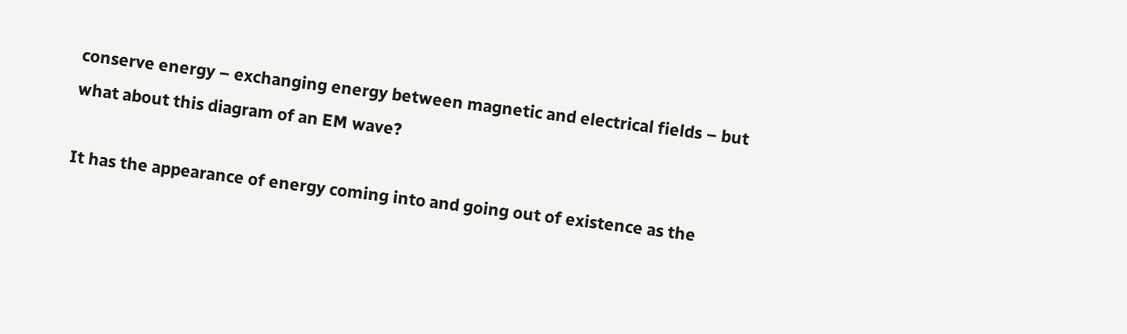conserve energy – exchanging energy between magnetic and electrical fields – but what about this diagram of an EM wave?

It has the appearance of energy coming into and going out of existence as the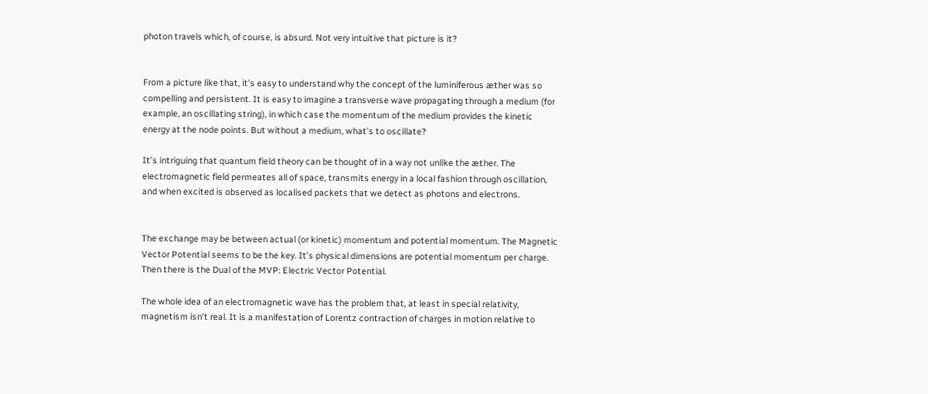photon travels which, of course, is absurd. Not very intuitive that picture is it?


From a picture like that, it’s easy to understand why the concept of the luminiferous æther was so compelling and persistent. It is easy to imagine a transverse wave propagating through a medium (for example, an oscillating string), in which case the momentum of the medium provides the kinetic energy at the node points. But without a medium, what’s to oscillate?

It’s intriguing that quantum field theory can be thought of in a way not unlike the æther. The electromagnetic field permeates all of space, transmits energy in a local fashion through oscillation, and when excited is observed as localised packets that we detect as photons and electrons.


The exchange may be between actual (or kinetic) momentum and potential momentum. The Magnetic Vector Potential seems to be the key. It’s physical dimensions are potential momentum per charge. Then there is the Dual of the MVP: Electric Vector Potential.

The whole idea of an electromagnetic wave has the problem that, at least in special relativity, magnetism isn’t real. It is a manifestation of Lorentz contraction of charges in motion relative to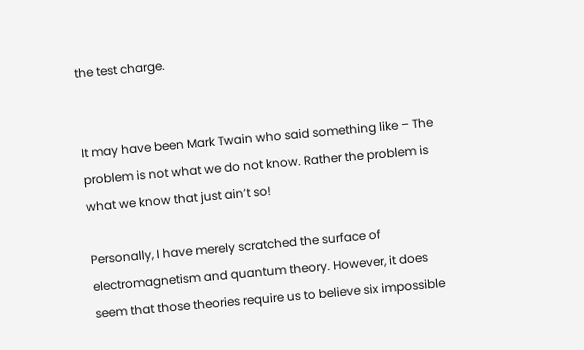the test charge.


It may have been Mark Twain who said something like – The problem is not what we do not know. Rather the problem is what we know that just ain’t so!

Personally, I have merely scratched the surface of electromagnetism and quantum theory. However, it does seem that those theories require us to believe six impossible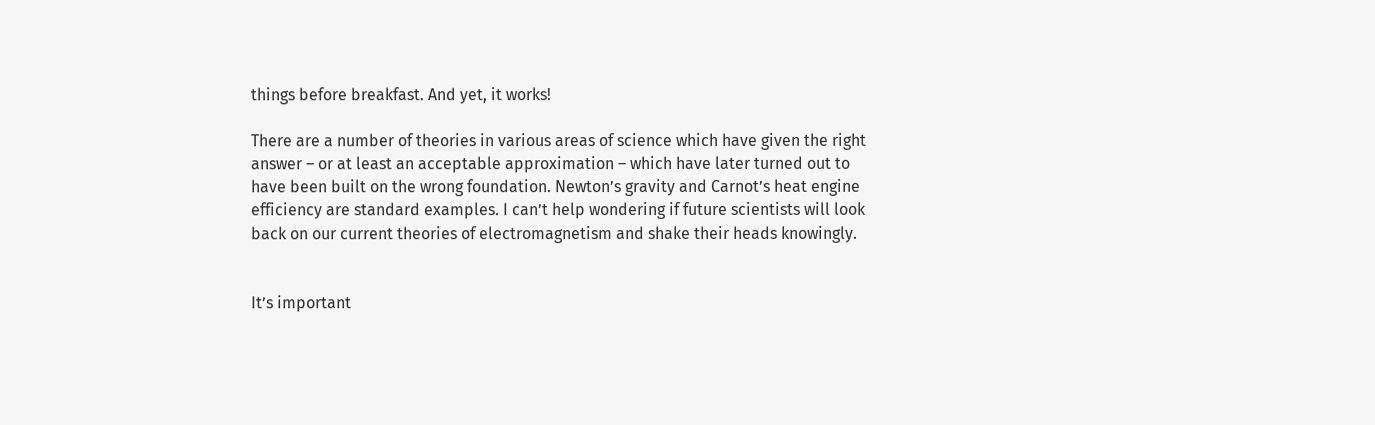things before breakfast. And yet, it works!

There are a number of theories in various areas of science which have given the right answer – or at least an acceptable approximation – which have later turned out to have been built on the wrong foundation. Newton’s gravity and Carnot’s heat engine efficiency are standard examples. I can’t help wondering if future scientists will look back on our current theories of electromagnetism and shake their heads knowingly.


It’s important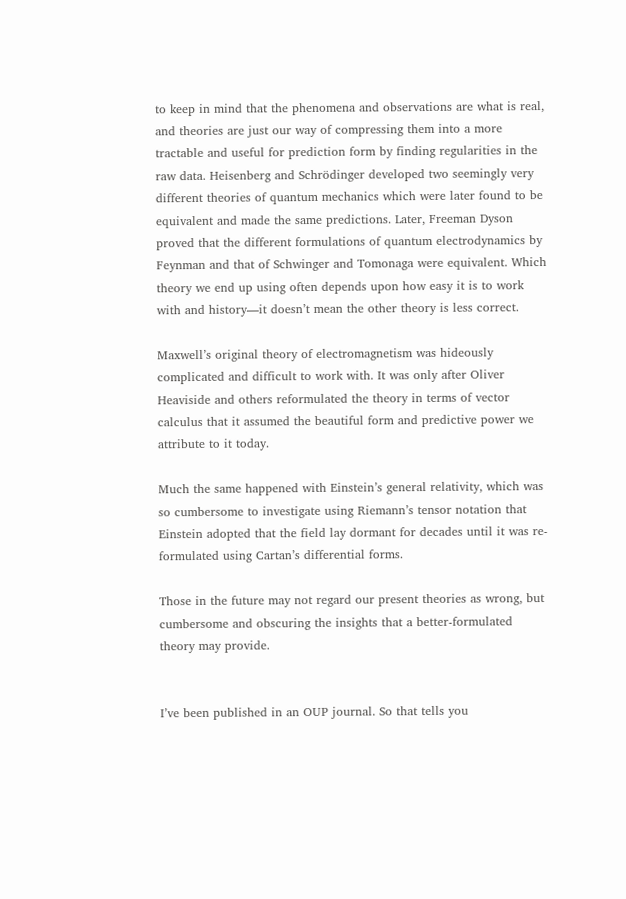to keep in mind that the phenomena and observations are what is real, and theories are just our way of compressing them into a more tractable and useful for prediction form by finding regularities in the raw data. Heisenberg and Schrödinger developed two seemingly very different theories of quantum mechanics which were later found to be equivalent and made the same predictions. Later, Freeman Dyson proved that the different formulations of quantum electrodynamics by Feynman and that of Schwinger and Tomonaga were equivalent. Which theory we end up using often depends upon how easy it is to work with and history—it doesn’t mean the other theory is less correct.

Maxwell’s original theory of electromagnetism was hideously complicated and difficult to work with. It was only after Oliver Heaviside and others reformulated the theory in terms of vector calculus that it assumed the beautiful form and predictive power we attribute to it today.

Much the same happened with Einstein’s general relativity, which was so cumbersome to investigate using Riemann’s tensor notation that Einstein adopted that the field lay dormant for decades until it was re-formulated using Cartan’s differential forms.

Those in the future may not regard our present theories as wrong, but cumbersome and obscuring the insights that a better-formulated theory may provide.


I’ve been published in an OUP journal. So that tells you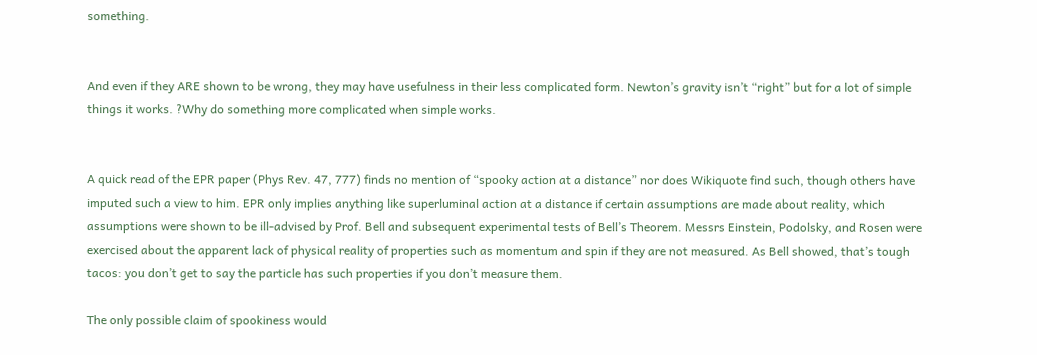something.


And even if they ARE shown to be wrong, they may have usefulness in their less complicated form. Newton’s gravity isn’t “right” but for a lot of simple things it works. ?Why do something more complicated when simple works.


A quick read of the EPR paper (Phys Rev. 47, 777) finds no mention of “spooky action at a distance” nor does Wikiquote find such, though others have imputed such a view to him. EPR only implies anything like superluminal action at a distance if certain assumptions are made about reality, which assumptions were shown to be ill-advised by Prof. Bell and subsequent experimental tests of Bell’s Theorem. Messrs Einstein, Podolsky, and Rosen were exercised about the apparent lack of physical reality of properties such as momentum and spin if they are not measured. As Bell showed, that’s tough tacos: you don’t get to say the particle has such properties if you don’t measure them.

The only possible claim of spookiness would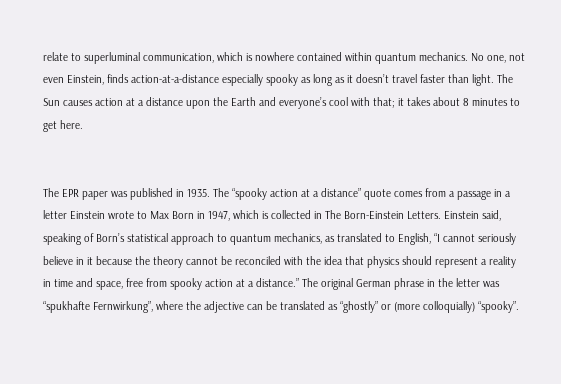relate to superluminal communication, which is nowhere contained within quantum mechanics. No one, not even Einstein, finds action-at-a-distance especially spooky as long as it doesn’t travel faster than light. The Sun causes action at a distance upon the Earth and everyone’s cool with that; it takes about 8 minutes to get here.


The EPR paper was published in 1935. The “spooky action at a distance” quote comes from a passage in a letter Einstein wrote to Max Born in 1947, which is collected in The Born-Einstein Letters. Einstein said, speaking of Born’s statistical approach to quantum mechanics, as translated to English, “I cannot seriously believe in it because the theory cannot be reconciled with the idea that physics should represent a reality in time and space, free from spooky action at a distance.” The original German phrase in the letter was “spukhafte Fernwirkung”, where the adjective can be translated as “ghostly” or (more colloquially) “spooky”.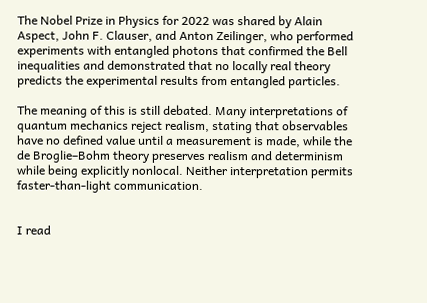The Nobel Prize in Physics for 2022 was shared by Alain Aspect, John F. Clauser, and Anton Zeilinger, who performed experiments with entangled photons that confirmed the Bell inequalities and demonstrated that no locally real theory predicts the experimental results from entangled particles.

The meaning of this is still debated. Many interpretations of quantum mechanics reject realism, stating that observables have no defined value until a measurement is made, while the de Broglie–Bohm theory preserves realism and determinism while being explicitly nonlocal. Neither interpretation permits faster-than-light communication.


I read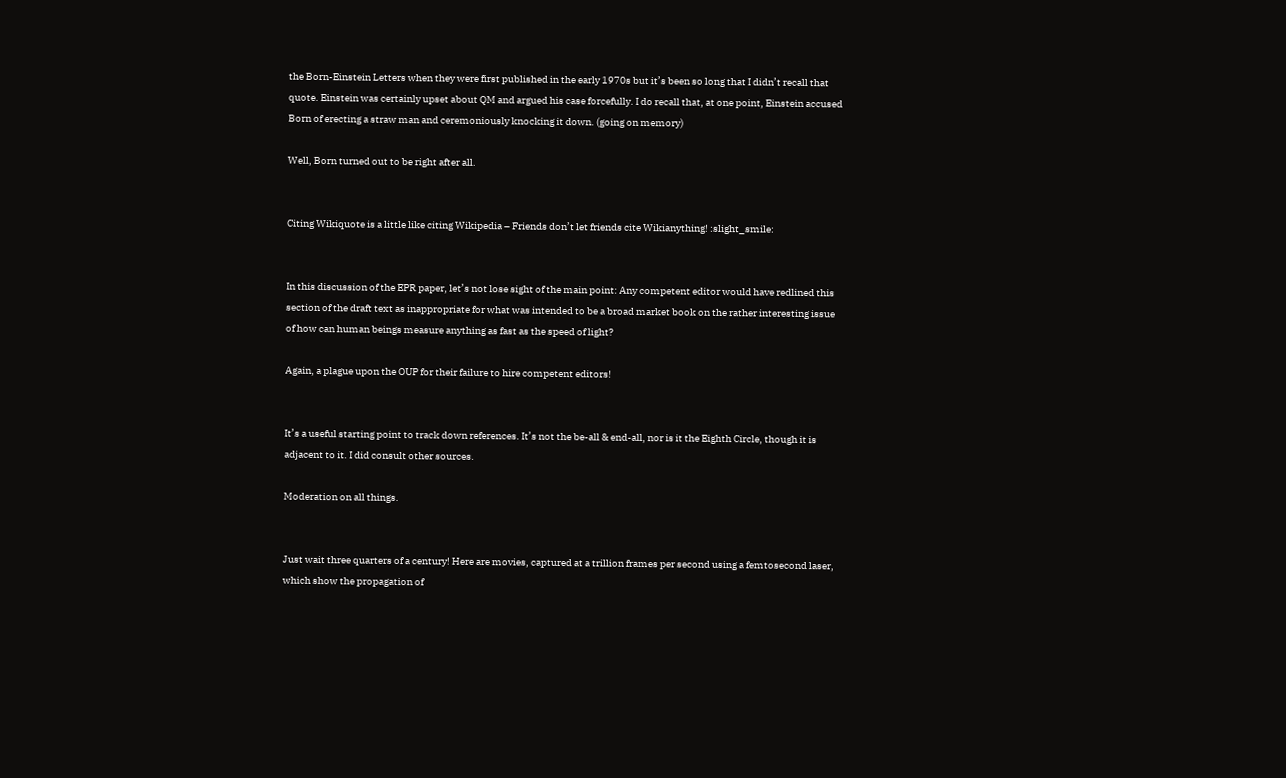the Born-Einstein Letters when they were first published in the early 1970s but it’s been so long that I didn’t recall that quote. Einstein was certainly upset about QM and argued his case forcefully. I do recall that, at one point, Einstein accused Born of erecting a straw man and ceremoniously knocking it down. (going on memory)

Well, Born turned out to be right after all.


Citing Wikiquote is a little like citing Wikipedia – Friends don’t let friends cite Wikianything! :slight_smile:


In this discussion of the EPR paper, let’s not lose sight of the main point: Any competent editor would have redlined this section of the draft text as inappropriate for what was intended to be a broad market book on the rather interesting issue of how can human beings measure anything as fast as the speed of light?

Again, a plague upon the OUP for their failure to hire competent editors!


It’s a useful starting point to track down references. It’s not the be-all & end-all, nor is it the Eighth Circle, though it is adjacent to it. I did consult other sources.

Moderation on all things.


Just wait three quarters of a century! Here are movies, captured at a trillion frames per second using a femtosecond laser, which show the propagation of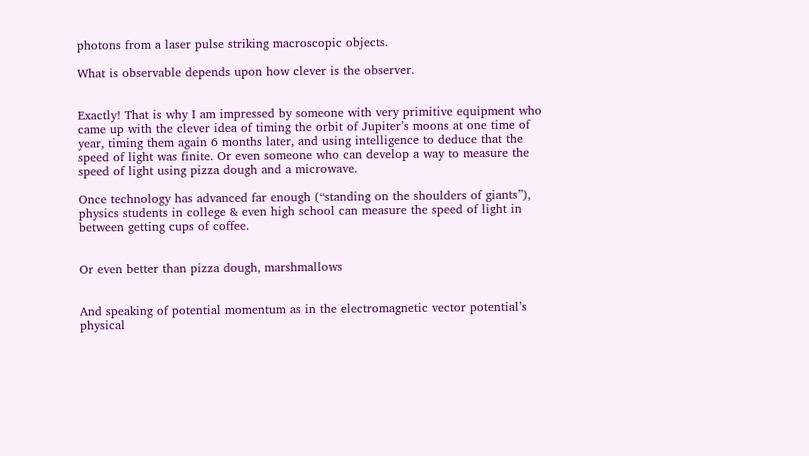photons from a laser pulse striking macroscopic objects.

What is observable depends upon how clever is the observer.


Exactly! That is why I am impressed by someone with very primitive equipment who came up with the clever idea of timing the orbit of Jupiter’s moons at one time of year, timing them again 6 months later, and using intelligence to deduce that the speed of light was finite. Or even someone who can develop a way to measure the speed of light using pizza dough and a microwave.

Once technology has advanced far enough (“standing on the shoulders of giants”), physics students in college & even high school can measure the speed of light in between getting cups of coffee.


Or even better than pizza dough, marshmallows


And speaking of potential momentum as in the electromagnetic vector potential’s physical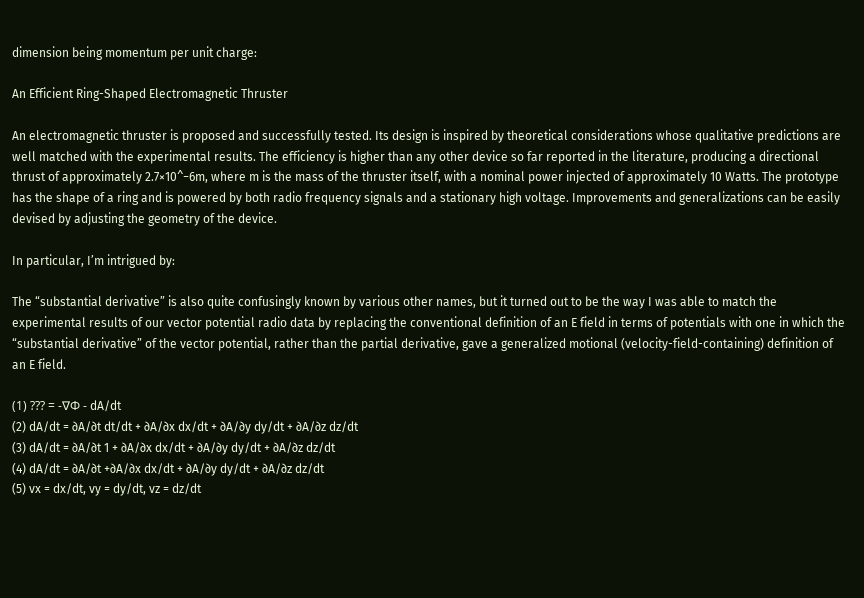dimension being momentum per unit charge:

An Efficient Ring-Shaped Electromagnetic Thruster

An electromagnetic thruster is proposed and successfully tested. Its design is inspired by theoretical considerations whose qualitative predictions are well matched with the experimental results. The efficiency is higher than any other device so far reported in the literature, producing a directional thrust of approximately 2.7×10^−6m, where m is the mass of the thruster itself, with a nominal power injected of approximately 10 Watts. The prototype has the shape of a ring and is powered by both radio frequency signals and a stationary high voltage. Improvements and generalizations can be easily devised by adjusting the geometry of the device.

In particular, I’m intrigued by:

The “substantial derivative” is also quite confusingly known by various other names, but it turned out to be the way I was able to match the experimental results of our vector potential radio data by replacing the conventional definition of an E field in terms of potentials with one in which the “substantial derivative” of the vector potential, rather than the partial derivative, gave a generalized motional (velocity-field-containing) definition of an E field.

(1) ??? = -∇Φ - dA/dt
(2) dA/dt = ∂A/∂t dt/dt + ∂A/∂x dx/dt + ∂A/∂y dy/dt + ∂A/∂z dz/dt
(3) dA/dt = ∂A/∂t 1 + ∂A/∂x dx/dt + ∂A/∂y dy/dt + ∂A/∂z dz/dt
(4) dA/dt = ∂A/∂t +∂A/∂x dx/dt + ∂A/∂y dy/dt + ∂A/∂z dz/dt
(5) vx = dx/dt, vy = dy/dt, vz = dz/dt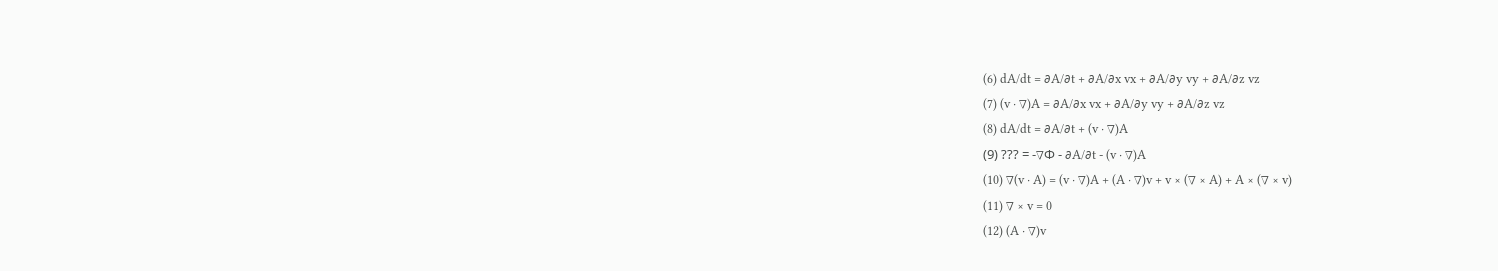(6) dA/dt = ∂A/∂t + ∂A/∂x vx + ∂A/∂y vy + ∂A/∂z vz
(7) (v · ∇)A = ∂A/∂x vx + ∂A/∂y vy + ∂A/∂z vz
(8) dA/dt = ∂A/∂t + (v · ∇)A
(9) ??? = -∇Φ - ∂A/∂t - (v · ∇)A
(10) ∇(v · A) = (v · ∇)A + (A · ∇)v + v × (∇ × A) + A × (∇ × v)
(11) ∇ × v = 0
(12) (A · ∇)v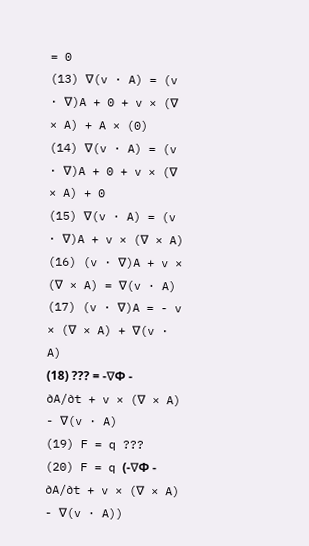= 0
(13) ∇(v · A) = (v · ∇)A + 0 + v × (∇ × A) + A × (0)
(14) ∇(v · A) = (v · ∇)A + 0 + v × (∇ × A) + 0
(15) ∇(v · A) = (v · ∇)A + v × (∇ × A)
(16) (v · ∇)A + v × (∇ × A) = ∇(v · A)
(17) (v · ∇)A = - v × (∇ × A) + ∇(v · A)
(18) ??? = -∇Φ - ∂A/∂t + v × (∇ × A) - ∇(v · A)
(19) F = q ???
(20) F = q (-∇Φ - ∂A/∂t + v × (∇ × A) - ∇(v · A))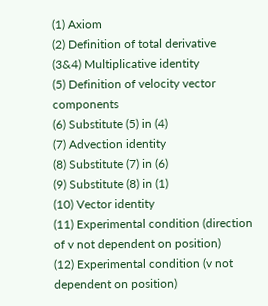(1) Axiom
(2) Definition of total derivative
(3&4) Multiplicative identity
(5) Definition of velocity vector components
(6) Substitute (5) in (4)
(7) Advection identity
(8) Substitute (7) in (6)
(9) Substitute (8) in (1)
(10) Vector identity
(11) Experimental condition (direction of v not dependent on position)
(12) Experimental condition (v not dependent on position)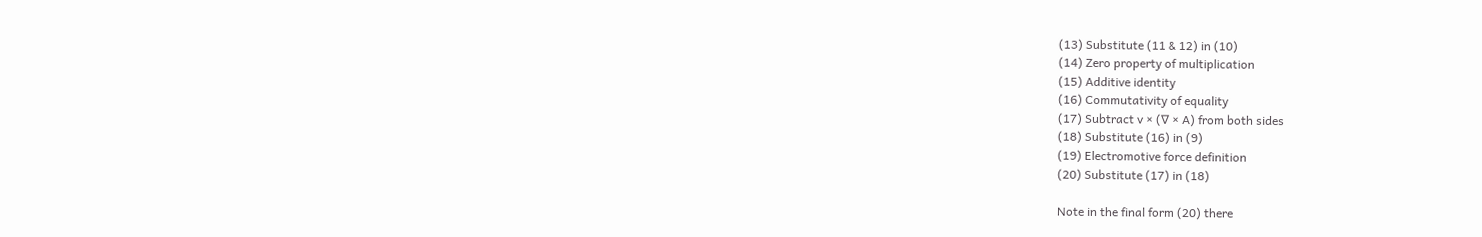(13) Substitute (11 & 12) in (10)
(14) Zero property of multiplication
(15) Additive identity
(16) Commutativity of equality
(17) Subtract v × (∇ × A) from both sides
(18) Substitute (16) in (9)
(19) Electromotive force definition
(20) Substitute (17) in (18)

Note in the final form (20) there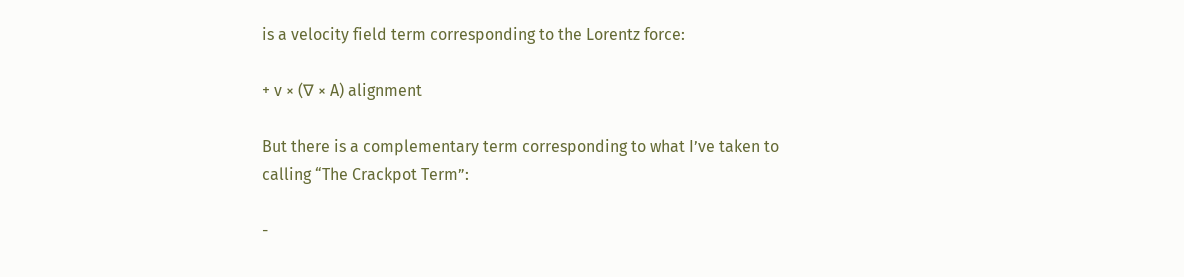is a velocity field term corresponding to the Lorentz force:

+ v × (∇ × A) alignment

But there is a complementary term corresponding to what I’ve taken to calling “The Crackpot Term”:

-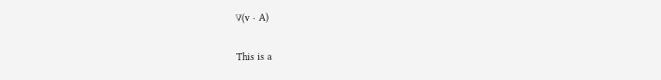∇(v · A)

This is a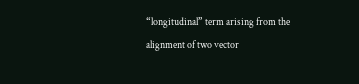“longitudinal” term arising from the alignment of two vector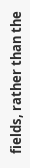fields, rather than the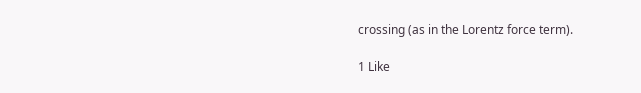crossing (as in the Lorentz force term).

1 Like